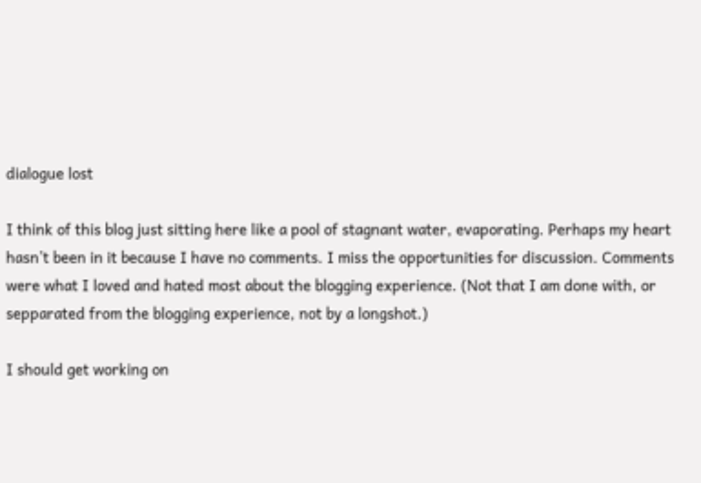dialogue lost

I think of this blog just sitting here like a pool of stagnant water, evaporating. Perhaps my heart hasn’t been in it because I have no comments. I miss the opportunities for discussion. Comments were what I loved and hated most about the blogging experience. (Not that I am done with, or sepparated from the blogging experience, not by a longshot.)

I should get working on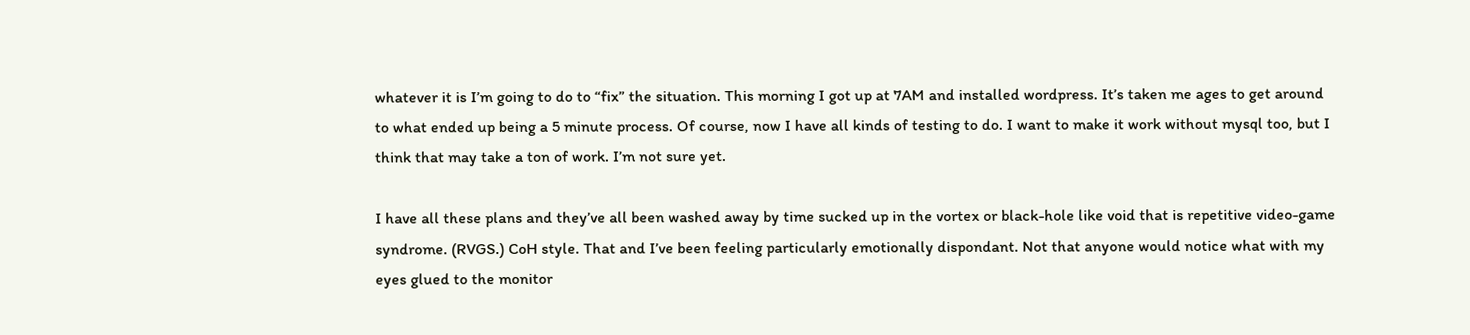whatever it is I’m going to do to “fix” the situation. This morning I got up at 7AM and installed wordpress. It’s taken me ages to get around to what ended up being a 5 minute process. Of course, now I have all kinds of testing to do. I want to make it work without mysql too, but I think that may take a ton of work. I’m not sure yet.

I have all these plans and they’ve all been washed away by time sucked up in the vortex or black-hole like void that is repetitive video-game syndrome. (RVGS.) CoH style. That and I’ve been feeling particularly emotionally dispondant. Not that anyone would notice what with my eyes glued to the monitor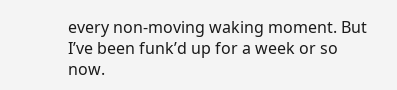every non-moving waking moment. But I’ve been funk’d up for a week or so now.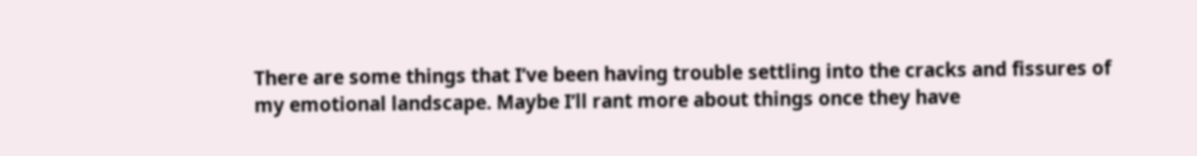There are some things that I’ve been having trouble settling into the cracks and fissures of my emotional landscape. Maybe I’ll rant more about things once they have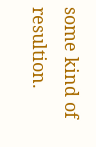some kind of resultion.